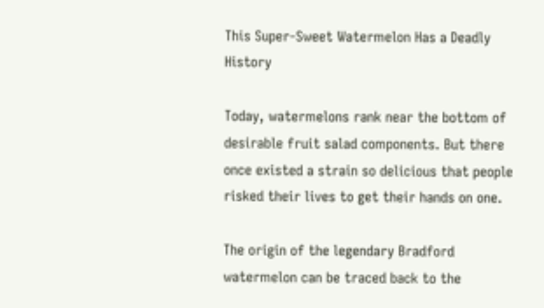This Super-Sweet Watermelon Has a Deadly History

Today, watermelons rank near the bottom of desirable fruit salad components. But there once existed a strain so delicious that people risked their lives to get their hands on one.

The origin of the legendary Bradford watermelon can be traced back to the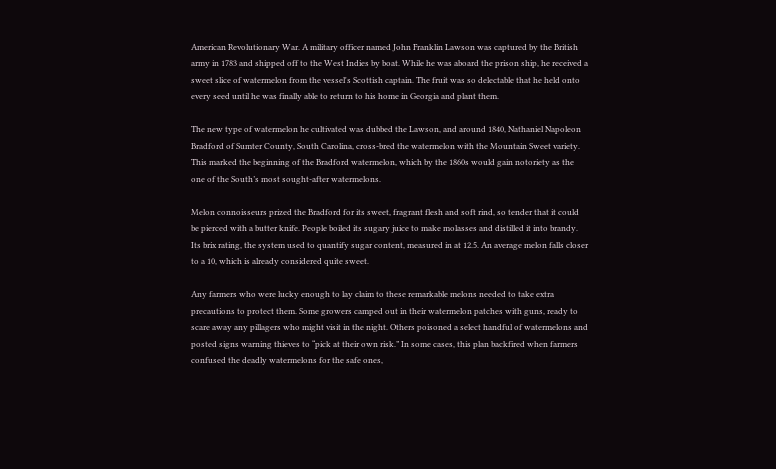American Revolutionary War. A military officer named John Franklin Lawson was captured by the British army in 1783 and shipped off to the West Indies by boat. While he was aboard the prison ship, he received a sweet slice of watermelon from the vessel's Scottish captain. The fruit was so delectable that he held onto every seed until he was finally able to return to his home in Georgia and plant them.

The new type of watermelon he cultivated was dubbed the Lawson, and around 1840, Nathaniel Napoleon Bradford of Sumter County, South Carolina, cross-bred the watermelon with the Mountain Sweet variety. This marked the beginning of the Bradford watermelon, which by the 1860s would gain notoriety as the one of the South’s most sought-after watermelons.

Melon connoisseurs prized the Bradford for its sweet, fragrant flesh and soft rind, so tender that it could be pierced with a butter knife. People boiled its sugary juice to make molasses and distilled it into brandy. Its brix rating, the system used to quantify sugar content, measured in at 12.5. An average melon falls closer to a 10, which is already considered quite sweet.

Any farmers who were lucky enough to lay claim to these remarkable melons needed to take extra precautions to protect them. Some growers camped out in their watermelon patches with guns, ready to scare away any pillagers who might visit in the night. Others poisoned a select handful of watermelons and posted signs warning thieves to “pick at their own risk.” In some cases, this plan backfired when farmers confused the deadly watermelons for the safe ones,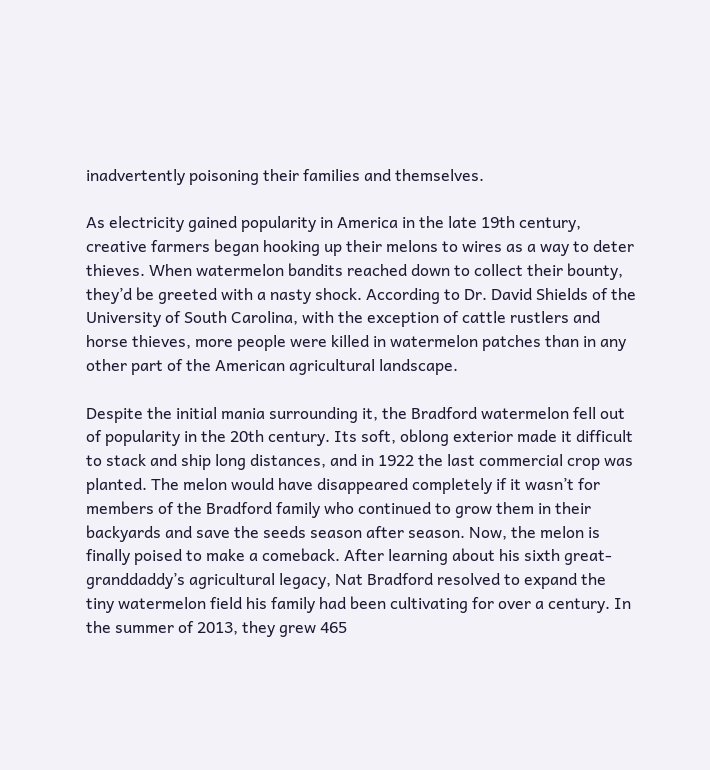inadvertently poisoning their families and themselves.

As electricity gained popularity in America in the late 19th century, creative farmers began hooking up their melons to wires as a way to deter thieves. When watermelon bandits reached down to collect their bounty, they’d be greeted with a nasty shock. According to Dr. David Shields of the University of South Carolina, with the exception of cattle rustlers and horse thieves, more people were killed in watermelon patches than in any other part of the American agricultural landscape.

Despite the initial mania surrounding it, the Bradford watermelon fell out of popularity in the 20th century. Its soft, oblong exterior made it difficult to stack and ship long distances, and in 1922 the last commercial crop was planted. The melon would have disappeared completely if it wasn’t for members of the Bradford family who continued to grow them in their backyards and save the seeds season after season. Now, the melon is finally poised to make a comeback. After learning about his sixth great-granddaddy’s agricultural legacy, Nat Bradford resolved to expand the tiny watermelon field his family had been cultivating for over a century. In the summer of 2013, they grew 465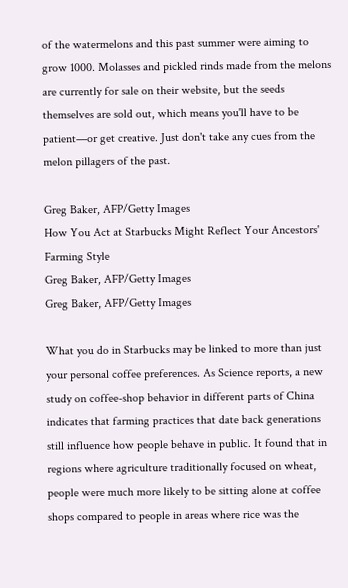of the watermelons and this past summer were aiming to grow 1000. Molasses and pickled rinds made from the melons are currently for sale on their website, but the seeds themselves are sold out, which means you'll have to be patient—or get creative. Just don't take any cues from the melon pillagers of the past.

Greg Baker, AFP/Getty Images
How You Act at Starbucks Might Reflect Your Ancestors' Farming Style
Greg Baker, AFP/Getty Images
Greg Baker, AFP/Getty Images

What you do in Starbucks may be linked to more than just your personal coffee preferences. As Science reports, a new study on coffee-shop behavior in different parts of China indicates that farming practices that date back generations still influence how people behave in public. It found that in regions where agriculture traditionally focused on wheat, people were much more likely to be sitting alone at coffee shops compared to people in areas where rice was the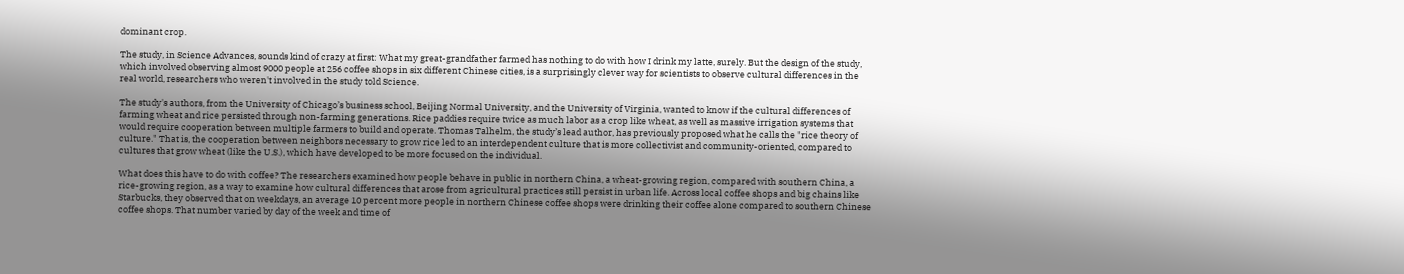dominant crop.

The study, in Science Advances, sounds kind of crazy at first: What my great-grandfather farmed has nothing to do with how I drink my latte, surely. But the design of the study, which involved observing almost 9000 people at 256 coffee shops in six different Chinese cities, is a surprisingly clever way for scientists to observe cultural differences in the real world, researchers who weren't involved in the study told Science.

The study's authors, from the University of Chicago’s business school, Beijing Normal University, and the University of Virginia, wanted to know if the cultural differences of farming wheat and rice persisted through non-farming generations. Rice paddies require twice as much labor as a crop like wheat, as well as massive irrigation systems that would require cooperation between multiple farmers to build and operate. Thomas Talhelm, the study’s lead author, has previously proposed what he calls the "rice theory of culture." That is, the cooperation between neighbors necessary to grow rice led to an interdependent culture that is more collectivist and community-oriented, compared to cultures that grow wheat (like the U.S.), which have developed to be more focused on the individual.

What does this have to do with coffee? The researchers examined how people behave in public in northern China, a wheat-growing region, compared with southern China, a rice-growing region, as a way to examine how cultural differences that arose from agricultural practices still persist in urban life. Across local coffee shops and big chains like Starbucks, they observed that on weekdays, an average 10 percent more people in northern Chinese coffee shops were drinking their coffee alone compared to southern Chinese coffee shops. That number varied by day of the week and time of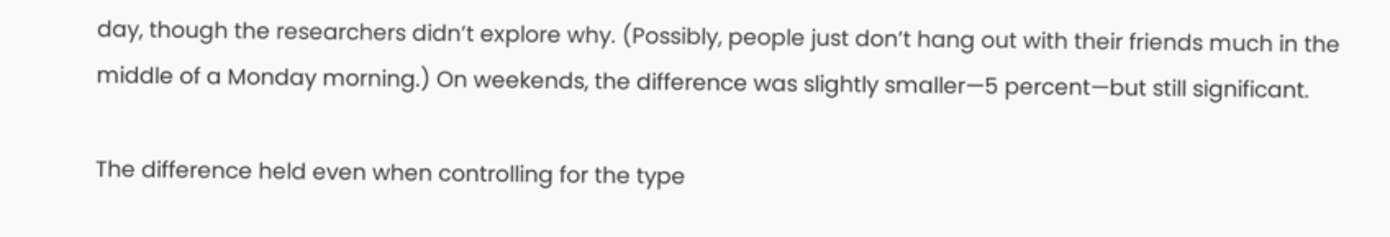day, though the researchers didn’t explore why. (Possibly, people just don’t hang out with their friends much in the middle of a Monday morning.) On weekends, the difference was slightly smaller—5 percent—but still significant.

The difference held even when controlling for the type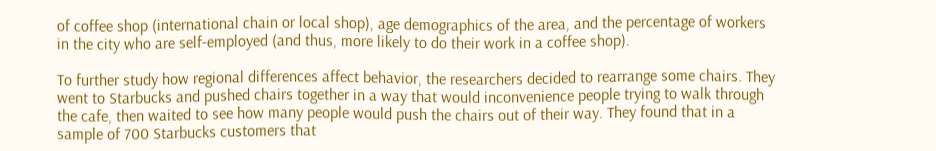of coffee shop (international chain or local shop), age demographics of the area, and the percentage of workers in the city who are self-employed (and thus, more likely to do their work in a coffee shop).

To further study how regional differences affect behavior, the researchers decided to rearrange some chairs. They went to Starbucks and pushed chairs together in a way that would inconvenience people trying to walk through the cafe, then waited to see how many people would push the chairs out of their way. They found that in a sample of 700 Starbucks customers that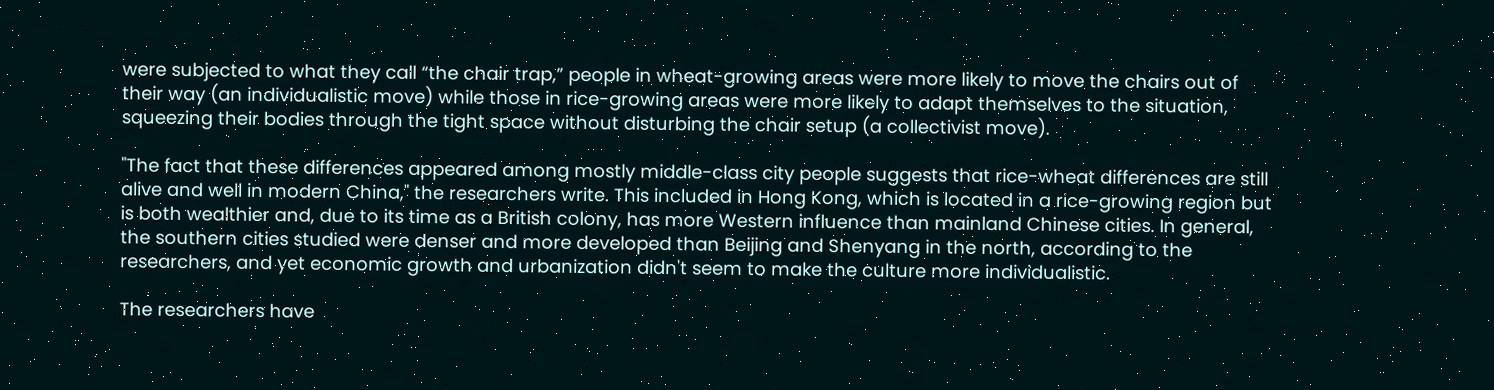were subjected to what they call “the chair trap,” people in wheat-growing areas were more likely to move the chairs out of their way (an individualistic move) while those in rice-growing areas were more likely to adapt themselves to the situation, squeezing their bodies through the tight space without disturbing the chair setup (a collectivist move).

"The fact that these differences appeared among mostly middle-class city people suggests that rice-wheat differences are still alive and well in modern China," the researchers write. This included in Hong Kong, which is located in a rice-growing region but is both wealthier and, due to its time as a British colony, has more Western influence than mainland Chinese cities. In general, the southern cities studied were denser and more developed than Beijing and Shenyang in the north, according to the researchers, and yet economic growth and urbanization didn't seem to make the culture more individualistic.

The researchers have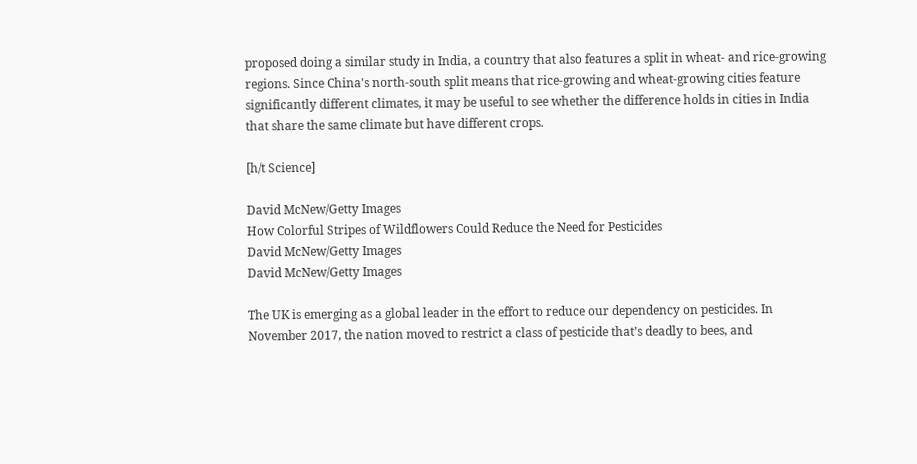proposed doing a similar study in India, a country that also features a split in wheat- and rice-growing regions. Since China's north-south split means that rice-growing and wheat-growing cities feature significantly different climates, it may be useful to see whether the difference holds in cities in India that share the same climate but have different crops.

[h/t Science]

David McNew/Getty Images
How Colorful Stripes of Wildflowers Could Reduce the Need for Pesticides
David McNew/Getty Images
David McNew/Getty Images

The UK is emerging as a global leader in the effort to reduce our dependency on pesticides. In November 2017, the nation moved to restrict a class of pesticide that’s deadly to bees, and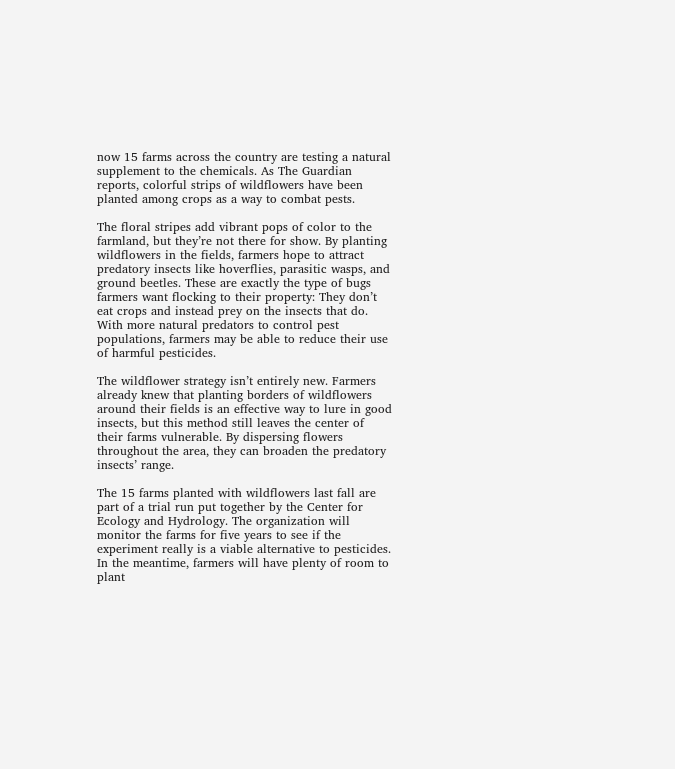now 15 farms across the country are testing a natural supplement to the chemicals. As The Guardian reports, colorful strips of wildflowers have been planted among crops as a way to combat pests.

The floral stripes add vibrant pops of color to the farmland, but they’re not there for show. By planting wildflowers in the fields, farmers hope to attract predatory insects like hoverflies, parasitic wasps, and ground beetles. These are exactly the type of bugs farmers want flocking to their property: They don’t eat crops and instead prey on the insects that do. With more natural predators to control pest populations, farmers may be able to reduce their use of harmful pesticides.

The wildflower strategy isn’t entirely new. Farmers already knew that planting borders of wildflowers around their fields is an effective way to lure in good insects, but this method still leaves the center of their farms vulnerable. By dispersing flowers throughout the area, they can broaden the predatory insects’ range.

The 15 farms planted with wildflowers last fall are part of a trial run put together by the Center for Ecology and Hydrology. The organization will monitor the farms for five years to see if the experiment really is a viable alternative to pesticides. In the meantime, farmers will have plenty of room to plant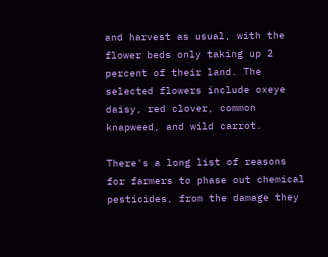and harvest as usual, with the flower beds only taking up 2 percent of their land. The selected flowers include oxeye daisy, red clover, common knapweed, and wild carrot.

There's a long list of reasons for farmers to phase out chemical pesticides, from the damage they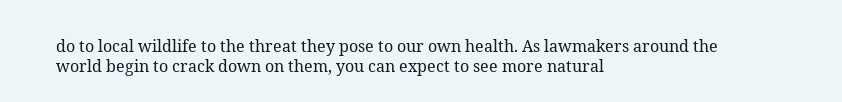do to local wildlife to the threat they pose to our own health. As lawmakers around the world begin to crack down on them, you can expect to see more natural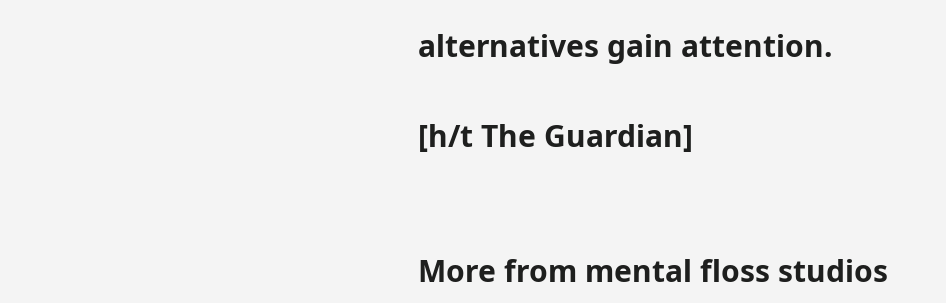alternatives gain attention.

[h/t The Guardian]


More from mental floss studios